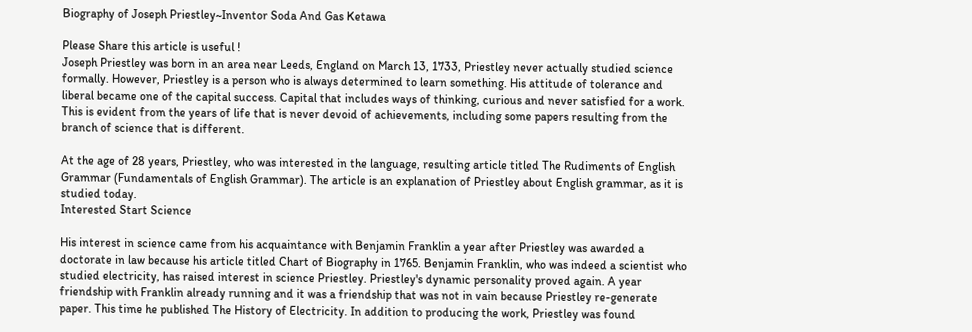Biography of Joseph Priestley~Inventor Soda And Gas Ketawa

Please Share this article is useful !
Joseph Priestley was born in an area near Leeds, England on March 13, 1733, Priestley never actually studied science formally. However, Priestley is a person who is always determined to learn something. His attitude of tolerance and liberal became one of the capital success. Capital that includes ways of thinking, curious and never satisfied for a work. This is evident from the years of life that is never devoid of achievements, including some papers resulting from the branch of science that is different.

At the age of 28 years, Priestley, who was interested in the language, resulting article titled The Rudiments of English Grammar (Fundamentals of English Grammar). The article is an explanation of Priestley about English grammar, as it is studied today.
Interested Start Science

His interest in science came from his acquaintance with Benjamin Franklin a year after Priestley was awarded a doctorate in law because his article titled Chart of Biography in 1765. Benjamin Franklin, who was indeed a scientist who studied electricity, has raised interest in science Priestley. Priestley's dynamic personality proved again. A year friendship with Franklin already running and it was a friendship that was not in vain because Priestley re-generate paper. This time he published The History of Electricity. In addition to producing the work, Priestley was found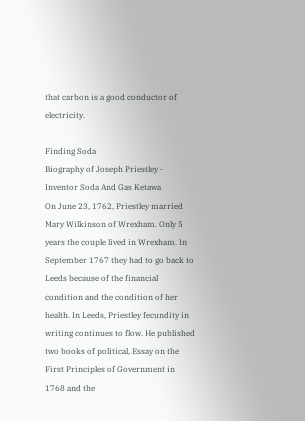that carbon is a good conductor of electricity.

Finding Soda
Biography of Joseph Priestley - Inventor Soda And Gas Ketawa
On June 23, 1762, Priestley married Mary Wilkinson of Wrexham. Only 5 years the couple lived in Wrexham. In September 1767 they had to go back to Leeds because of the financial condition and the condition of her health. In Leeds, Priestley fecundity in writing continues to flow. He published two books of political, Essay on the First Principles of Government in 1768 and the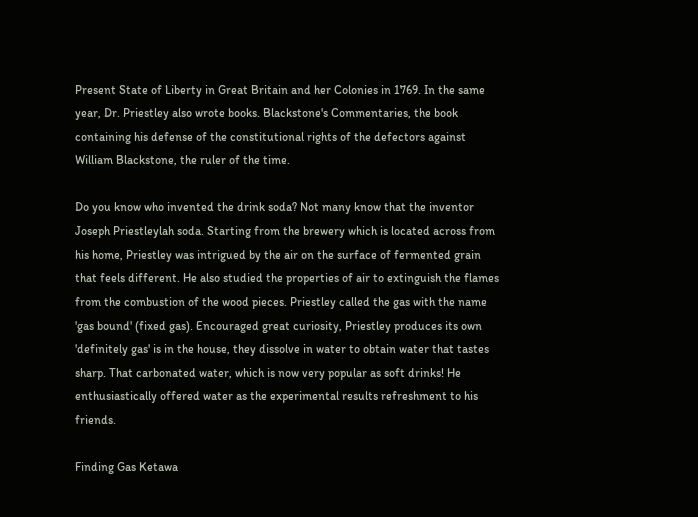Present State of Liberty in Great Britain and her Colonies in 1769. In the same year, Dr. Priestley also wrote books. Blackstone's Commentaries, the book containing his defense of the constitutional rights of the defectors against William Blackstone, the ruler of the time.

Do you know who invented the drink soda? Not many know that the inventor Joseph Priestleylah soda. Starting from the brewery which is located across from his home, Priestley was intrigued by the air on the surface of fermented grain that feels different. He also studied the properties of air to extinguish the flames from the combustion of the wood pieces. Priestley called the gas with the name 'gas bound' (fixed gas). Encouraged great curiosity, Priestley produces its own 'definitely gas' is in the house, they dissolve in water to obtain water that tastes sharp. That carbonated water, which is now very popular as soft drinks! He enthusiastically offered water as the experimental results refreshment to his friends.

Finding Gas Ketawa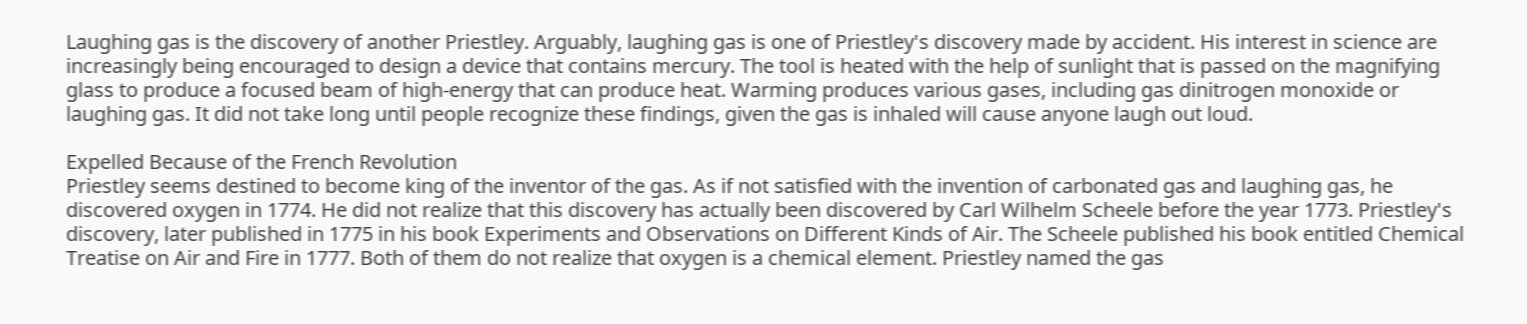Laughing gas is the discovery of another Priestley. Arguably, laughing gas is one of Priestley's discovery made by accident. His interest in science are increasingly being encouraged to design a device that contains mercury. The tool is heated with the help of sunlight that is passed on the magnifying glass to produce a focused beam of high-energy that can produce heat. Warming produces various gases, including gas dinitrogen monoxide or laughing gas. It did not take long until people recognize these findings, given the gas is inhaled will cause anyone laugh out loud.

Expelled Because of the French Revolution
Priestley seems destined to become king of the inventor of the gas. As if not satisfied with the invention of carbonated gas and laughing gas, he discovered oxygen in 1774. He did not realize that this discovery has actually been discovered by Carl Wilhelm Scheele before the year 1773. Priestley's discovery, later published in 1775 in his book Experiments and Observations on Different Kinds of Air. The Scheele published his book entitled Chemical Treatise on Air and Fire in 1777. Both of them do not realize that oxygen is a chemical element. Priestley named the gas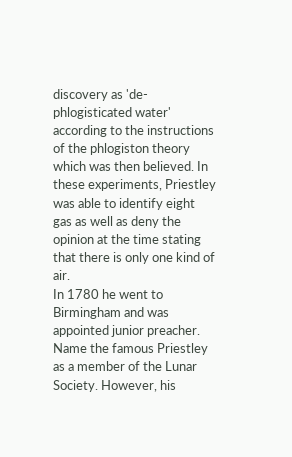discovery as 'de-phlogisticated water' according to the instructions of the phlogiston theory which was then believed. In these experiments, Priestley was able to identify eight gas as well as deny the opinion at the time stating that there is only one kind of air.
In 1780 he went to Birmingham and was appointed junior preacher. Name the famous Priestley as a member of the Lunar Society. However, his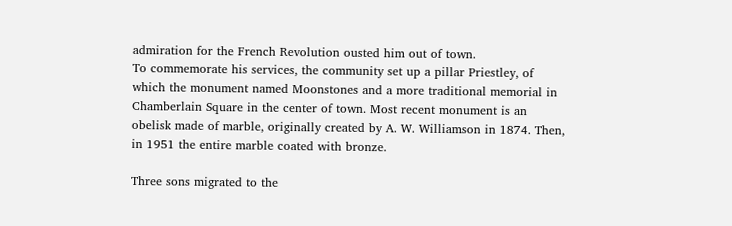admiration for the French Revolution ousted him out of town.
To commemorate his services, the community set up a pillar Priestley, of which the monument named Moonstones and a more traditional memorial in Chamberlain Square in the center of town. Most recent monument is an obelisk made of marble, originally created by A. W. Williamson in 1874. Then, in 1951 the entire marble coated with bronze.

Three sons migrated to the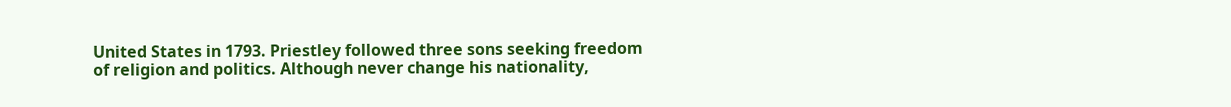United States in 1793. Priestley followed three sons seeking freedom of religion and politics. Although never change his nationality,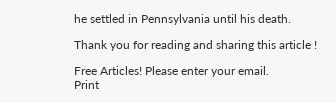he settled in Pennsylvania until his death.

Thank you for reading and sharing this article !

Free Articles! Please enter your email.
Print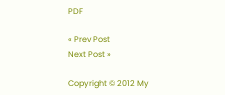PDF

« Prev Post
Next Post »

Copyright © 2012 My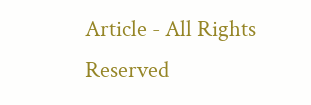Article - All Rights Reserved